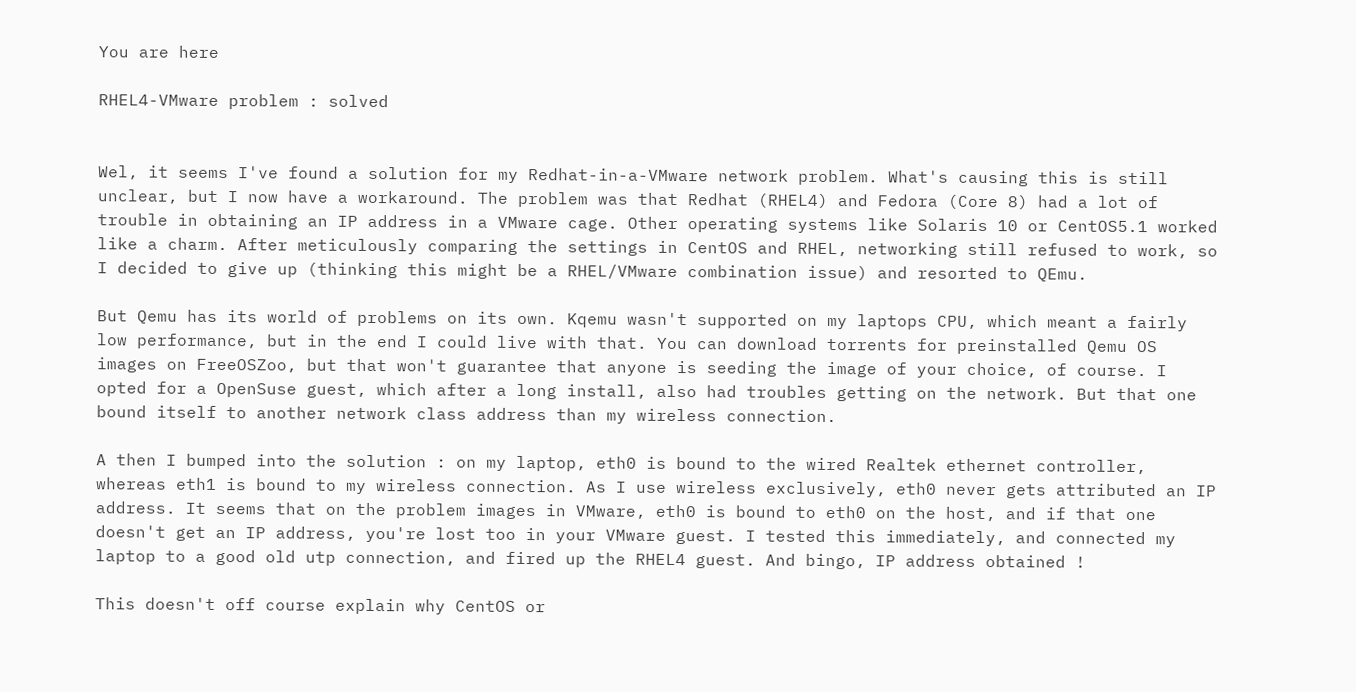You are here

RHEL4-VMware problem : solved


Wel, it seems I've found a solution for my Redhat-in-a-VMware network problem. What's causing this is still unclear, but I now have a workaround. The problem was that Redhat (RHEL4) and Fedora (Core 8) had a lot of trouble in obtaining an IP address in a VMware cage. Other operating systems like Solaris 10 or CentOS5.1 worked like a charm. After meticulously comparing the settings in CentOS and RHEL, networking still refused to work, so I decided to give up (thinking this might be a RHEL/VMware combination issue) and resorted to QEmu.

But Qemu has its world of problems on its own. Kqemu wasn't supported on my laptops CPU, which meant a fairly low performance, but in the end I could live with that. You can download torrents for preinstalled Qemu OS images on FreeOSZoo, but that won't guarantee that anyone is seeding the image of your choice, of course. I opted for a OpenSuse guest, which after a long install, also had troubles getting on the network. But that one bound itself to another network class address than my wireless connection.

A then I bumped into the solution : on my laptop, eth0 is bound to the wired Realtek ethernet controller, whereas eth1 is bound to my wireless connection. As I use wireless exclusively, eth0 never gets attributed an IP address. It seems that on the problem images in VMware, eth0 is bound to eth0 on the host, and if that one doesn't get an IP address, you're lost too in your VMware guest. I tested this immediately, and connected my laptop to a good old utp connection, and fired up the RHEL4 guest. And bingo, IP address obtained !

This doesn't off course explain why CentOS or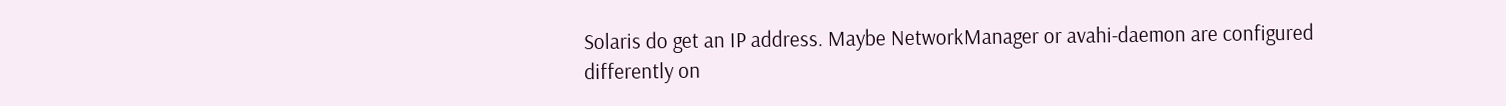Solaris do get an IP address. Maybe NetworkManager or avahi-daemon are configured differently on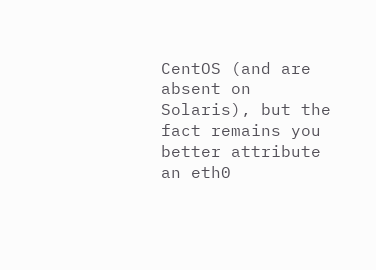CentOS (and are absent on Solaris), but the fact remains you better attribute an eth0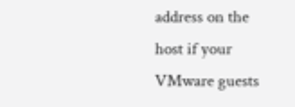address on the host if your VMware guests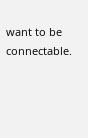want to be connectable.